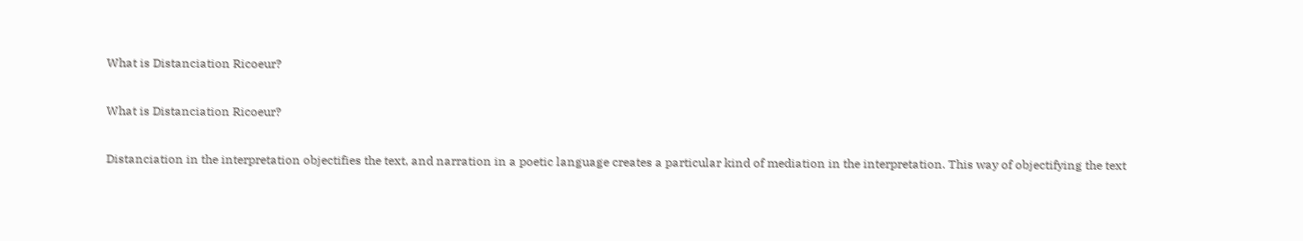What is Distanciation Ricoeur?

What is Distanciation Ricoeur?

Distanciation in the interpretation objectifies the text, and narration in a poetic language creates a particular kind of mediation in the interpretation. This way of objectifying the text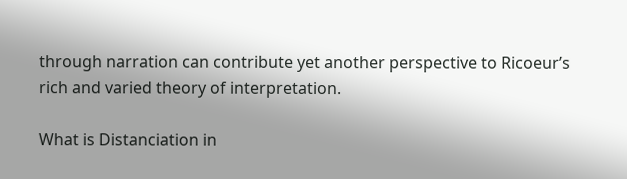through narration can contribute yet another perspective to Ricoeur’s rich and varied theory of interpretation.

What is Distanciation in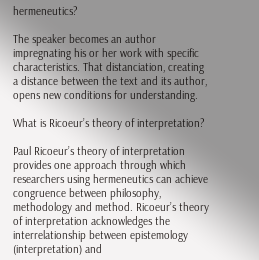hermeneutics?

The speaker becomes an author impregnating his or her work with specific characteristics. That distanciation, creating a distance between the text and its author, opens new conditions for understanding.

What is Ricoeur’s theory of interpretation?

Paul Ricoeur’s theory of interpretation provides one approach through which researchers using hermeneutics can achieve congruence between philosophy, methodology and method. Ricoeur’s theory of interpretation acknowledges the interrelationship between epistemology (interpretation) and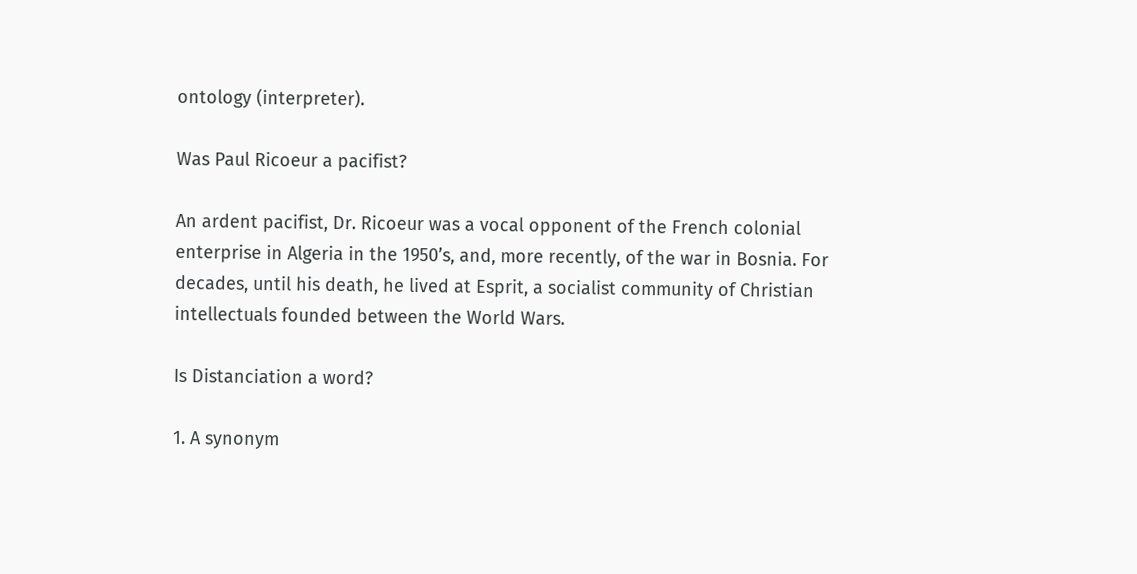ontology (interpreter).

Was Paul Ricoeur a pacifist?

An ardent pacifist, Dr. Ricoeur was a vocal opponent of the French colonial enterprise in Algeria in the 1950’s, and, more recently, of the war in Bosnia. For decades, until his death, he lived at Esprit, a socialist community of Christian intellectuals founded between the World Wars.

Is Distanciation a word?

1. A synonym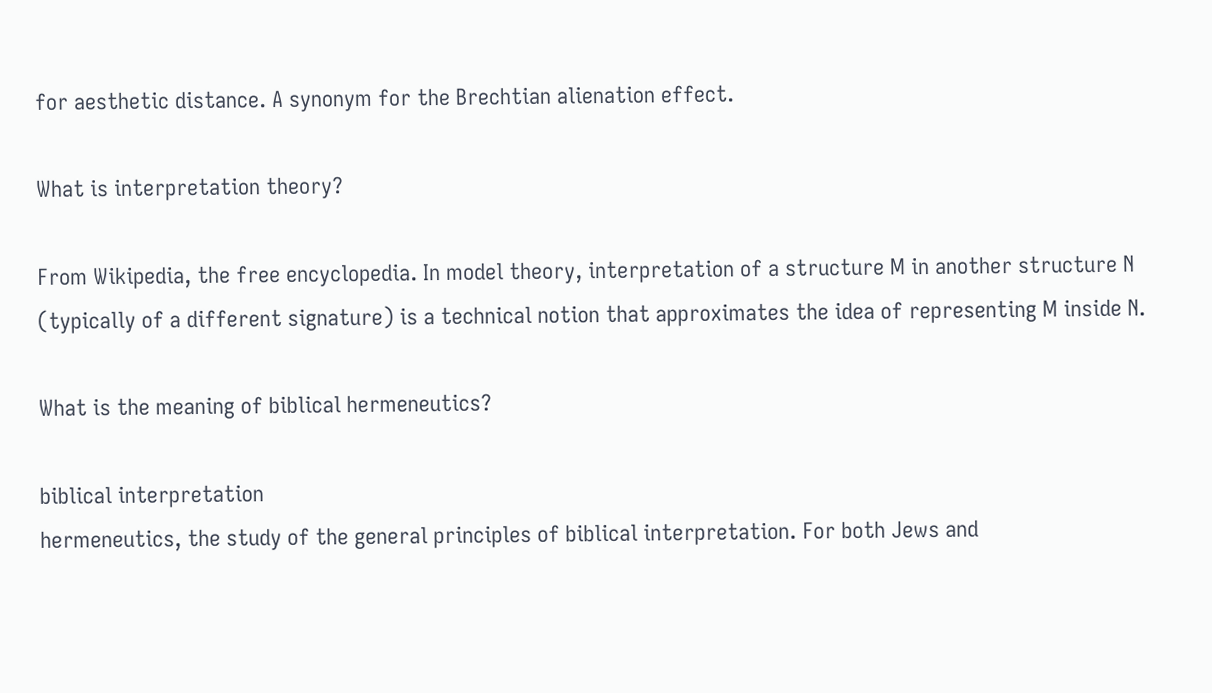for aesthetic distance. A synonym for the Brechtian alienation effect.

What is interpretation theory?

From Wikipedia, the free encyclopedia. In model theory, interpretation of a structure M in another structure N (typically of a different signature) is a technical notion that approximates the idea of representing M inside N.

What is the meaning of biblical hermeneutics?

biblical interpretation
hermeneutics, the study of the general principles of biblical interpretation. For both Jews and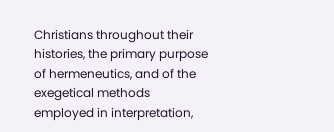Christians throughout their histories, the primary purpose of hermeneutics, and of the exegetical methods employed in interpretation,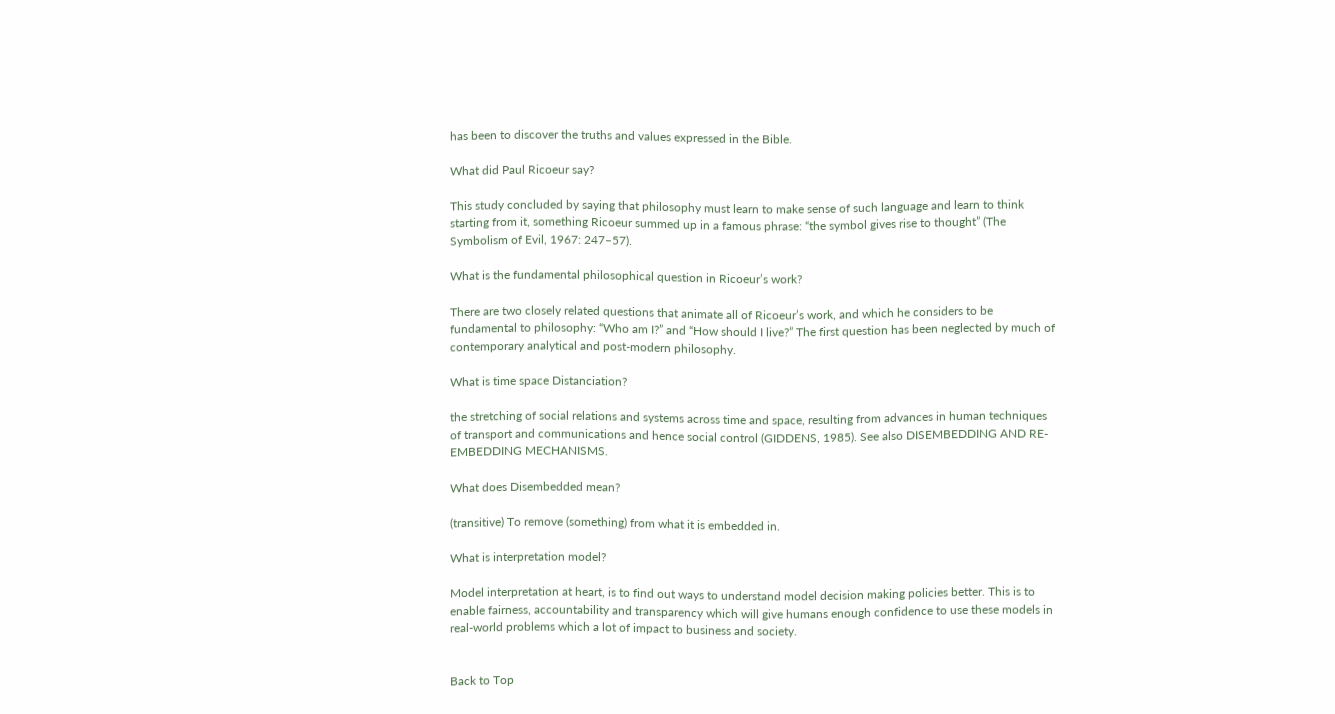has been to discover the truths and values expressed in the Bible.

What did Paul Ricoeur say?

This study concluded by saying that philosophy must learn to make sense of such language and learn to think starting from it, something Ricoeur summed up in a famous phrase: “the symbol gives rise to thought” (The Symbolism of Evil, 1967: 247–57).

What is the fundamental philosophical question in Ricoeur’s work?

There are two closely related questions that animate all of Ricoeur’s work, and which he considers to be fundamental to philosophy: “Who am I?” and “How should I live?” The first question has been neglected by much of contemporary analytical and post-modern philosophy.

What is time space Distanciation?

the stretching of social relations and systems across time and space, resulting from advances in human techniques of transport and communications and hence social control (GIDDENS, 1985). See also DISEMBEDDING AND RE-EMBEDDING MECHANISMS.

What does Disembedded mean?

(transitive) To remove (something) from what it is embedded in.

What is interpretation model?

Model interpretation at heart, is to find out ways to understand model decision making policies better. This is to enable fairness, accountability and transparency which will give humans enough confidence to use these models in real-world problems which a lot of impact to business and society.


Back to Top